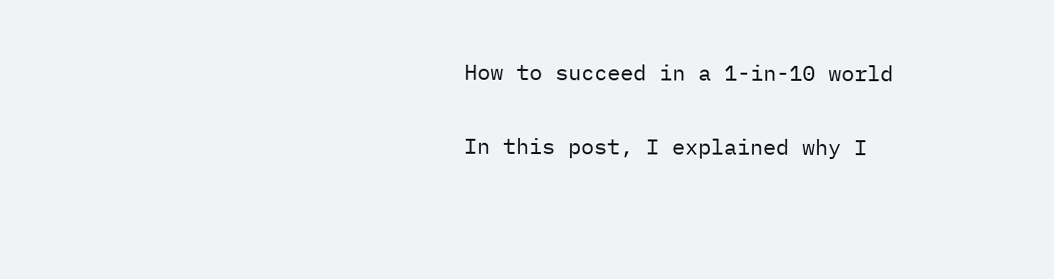How to succeed in a 1-in-10 world

In this post, I explained why I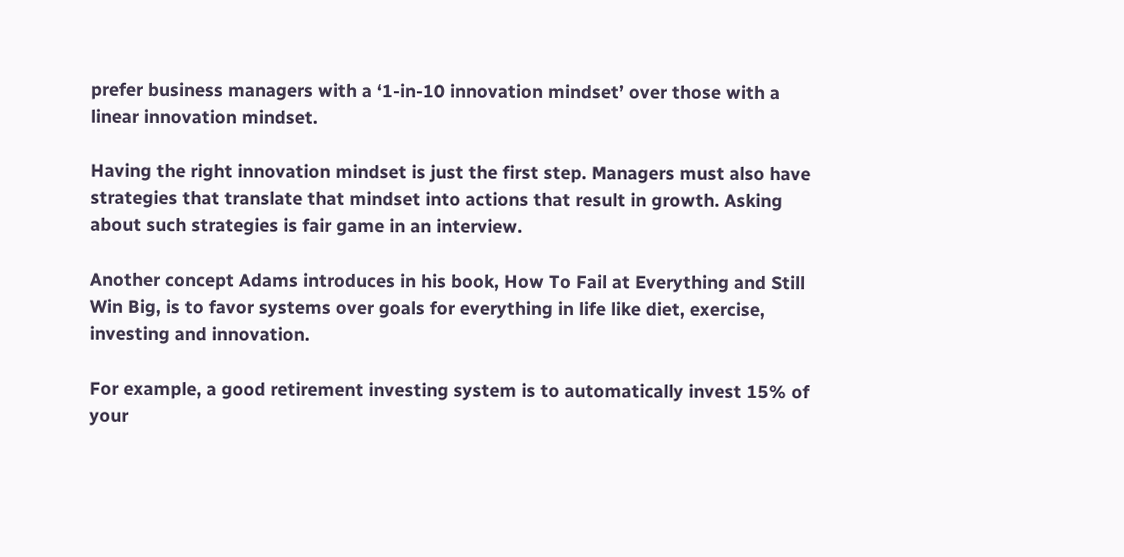prefer business managers with a ‘1-in-10 innovation mindset’ over those with a linear innovation mindset.

Having the right innovation mindset is just the first step. Managers must also have strategies that translate that mindset into actions that result in growth. Asking about such strategies is fair game in an interview.

Another concept Adams introduces in his book, How To Fail at Everything and Still Win Big, is to favor systems over goals for everything in life like diet, exercise, investing and innovation.

For example, a good retirement investing system is to automatically invest 15% of your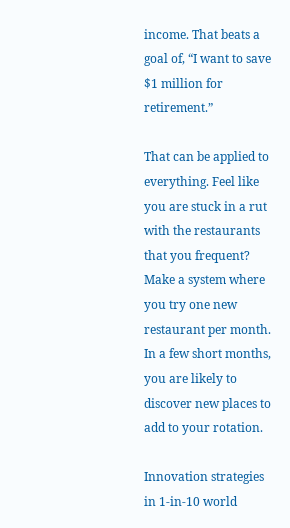income. That beats a goal of, “I want to save $1 million for retirement.”

That can be applied to everything. Feel like you are stuck in a rut with the restaurants that you frequent? Make a system where you try one new restaurant per month. In a few short months, you are likely to discover new places to add to your rotation.

Innovation strategies in 1-in-10 world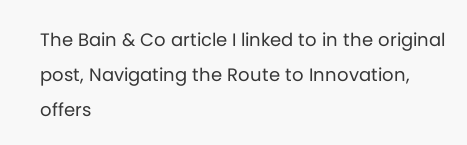The Bain & Co article I linked to in the original post, Navigating the Route to Innovation, offers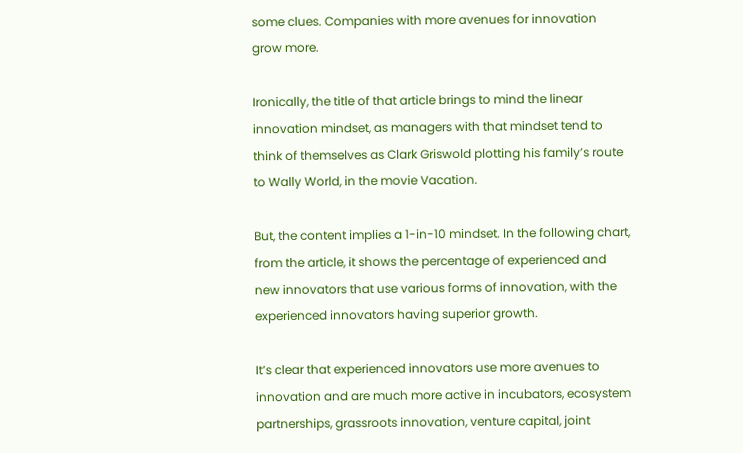some clues. Companies with more avenues for innovation grow more.

Ironically, the title of that article brings to mind the linear innovation mindset, as managers with that mindset tend to think of themselves as Clark Griswold plotting his family’s route to Wally World, in the movie Vacation.

But, the content implies a 1-in-10 mindset. In the following chart, from the article, it shows the percentage of experienced and new innovators that use various forms of innovation, with the experienced innovators having superior growth.

It’s clear that experienced innovators use more avenues to innovation and are much more active in incubators, ecosystem partnerships, grassroots innovation, venture capital, joint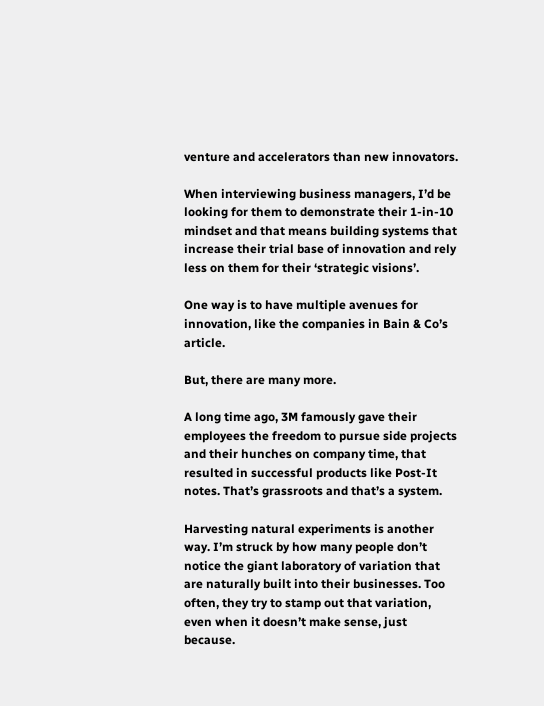venture and accelerators than new innovators.

When interviewing business managers, I’d be looking for them to demonstrate their 1-in-10 mindset and that means building systems that increase their trial base of innovation and rely less on them for their ‘strategic visions’.

One way is to have multiple avenues for innovation, like the companies in Bain & Co’s article.

But, there are many more.

A long time ago, 3M famously gave their employees the freedom to pursue side projects and their hunches on company time, that resulted in successful products like Post-It notes. That’s grassroots and that’s a system.

Harvesting natural experiments is another way. I’m struck by how many people don’t notice the giant laboratory of variation that are naturally built into their businesses. Too often, they try to stamp out that variation, even when it doesn’t make sense, just because.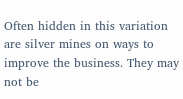Often hidden in this variation are silver mines on ways to improve the business. They may not be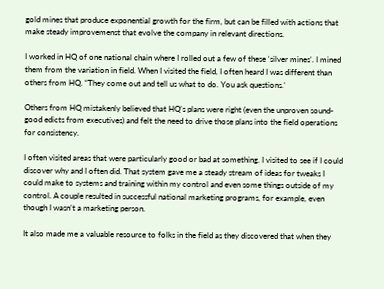gold mines that produce exponential growth for the firm, but can be filled with actions that make steady improvemenst that evolve the company in relevant directions.

I worked in HQ of one national chain where I rolled out a few of these ‘silver mines’. I mined them from the variation in field. When I visited the field, I often heard I was different than others from HQ. “They come out and tell us what to do. You ask questions.’

Others from HQ mistakenly believed that HQ’s plans were right (even the unproven sound-good edicts from executives) and felt the need to drive those plans into the field operations for consistency.

I often visited areas that were particularly good or bad at something. I visited to see if I could discover why and I often did. That system gave me a steady stream of ideas for tweaks I could make to systems and training within my control and even some things outside of my control. A couple resulted in successful national marketing programs, for example, even though I wasn’t a marketing person.

It also made me a valuable resource to folks in the field as they discovered that when they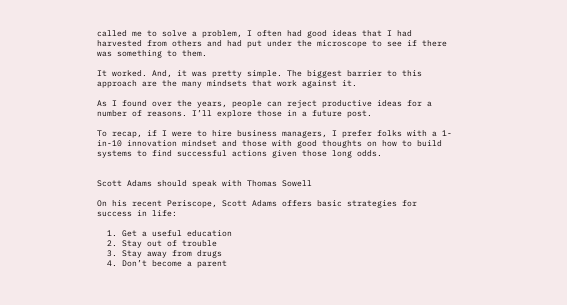called me to solve a problem, I often had good ideas that I had harvested from others and had put under the microscope to see if there was something to them.

It worked. And, it was pretty simple. The biggest barrier to this approach are the many mindsets that work against it.

As I found over the years, people can reject productive ideas for a number of reasons. I’ll explore those in a future post.

To recap, if I were to hire business managers, I prefer folks with a 1-in-10 innovation mindset and those with good thoughts on how to build systems to find successful actions given those long odds.


Scott Adams should speak with Thomas Sowell

On his recent Periscope, Scott Adams offers basic strategies for success in life:

  1. Get a useful education
  2. Stay out of trouble
  3. Stay away from drugs
  4. Don’t become a parent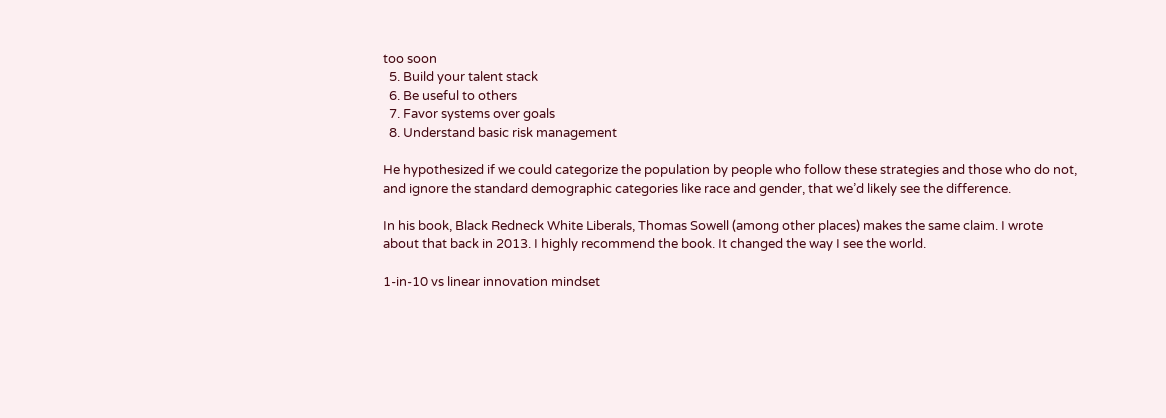too soon
  5. Build your talent stack
  6. Be useful to others
  7. Favor systems over goals
  8. Understand basic risk management

He hypothesized if we could categorize the population by people who follow these strategies and those who do not, and ignore the standard demographic categories like race and gender, that we’d likely see the difference.

In his book, Black Redneck White Liberals, Thomas Sowell (among other places) makes the same claim. I wrote about that back in 2013. I highly recommend the book. It changed the way I see the world.

1-in-10 vs linear innovation mindset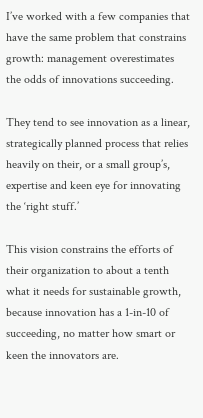I’ve worked with a few companies that have the same problem that constrains growth: management overestimates the odds of innovations succeeding.

They tend to see innovation as a linear, strategically planned process that relies heavily on their, or a small group’s, expertise and keen eye for innovating the ‘right stuff.’

This vision constrains the efforts of their organization to about a tenth what it needs for sustainable growth, because innovation has a 1-in-10 of succeeding, no matter how smart or keen the innovators are.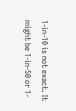1-in-10 is not exact. It might be 1-in-50 or 1-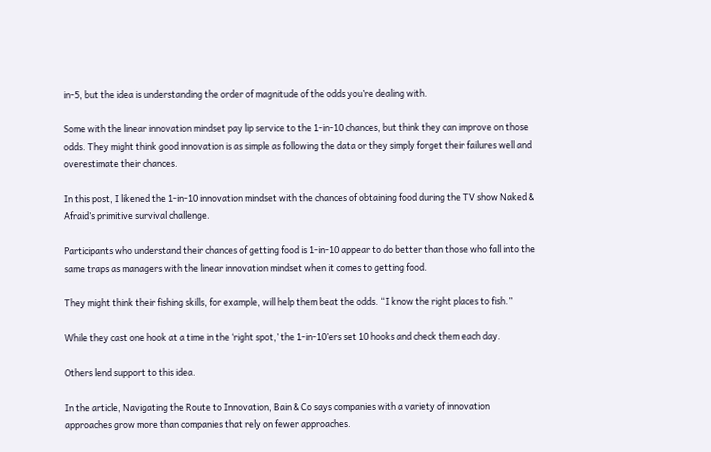in-5, but the idea is understanding the order of magnitude of the odds you’re dealing with.

Some with the linear innovation mindset pay lip service to the 1-in-10 chances, but think they can improve on those odds. They might think good innovation is as simple as following the data or they simply forget their failures well and overestimate their chances.

In this post, I likened the 1-in-10 innovation mindset with the chances of obtaining food during the TV show Naked & Afraid’s primitive survival challenge.

Participants who understand their chances of getting food is 1-in-10 appear to do better than those who fall into the same traps as managers with the linear innovation mindset when it comes to getting food.

They might think their fishing skills, for example, will help them beat the odds. “I know the right places to fish.”

While they cast one hook at a time in the ‘right spot,’ the 1-in-10’ers set 10 hooks and check them each day.

Others lend support to this idea.

In the article, Navigating the Route to Innovation, Bain & Co says companies with a variety of innovation approaches grow more than companies that rely on fewer approaches.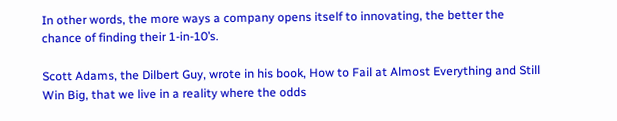In other words, the more ways a company opens itself to innovating, the better the chance of finding their 1-in-10’s.

Scott Adams, the Dilbert Guy, wrote in his book, How to Fail at Almost Everything and Still Win Big, that we live in a reality where the odds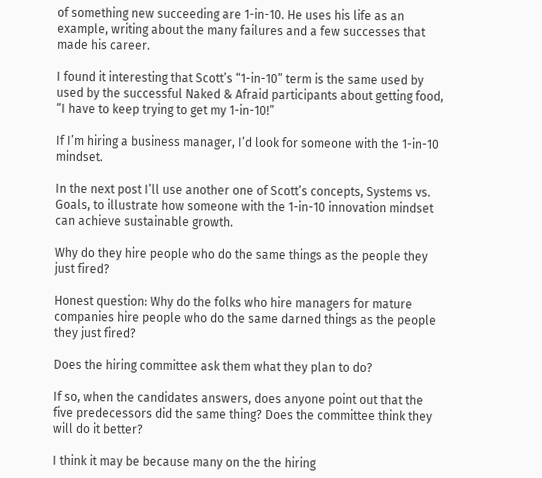of something new succeeding are 1-in-10. He uses his life as an example, writing about the many failures and a few successes that made his career.

I found it interesting that Scott’s “1-in-10” term is the same used by used by the successful Naked & Afraid participants about getting food, “I have to keep trying to get my 1-in-10!”

If I’m hiring a business manager, I’d look for someone with the 1-in-10 mindset.

In the next post I’ll use another one of Scott’s concepts, Systems vs. Goals, to illustrate how someone with the 1-in-10 innovation mindset can achieve sustainable growth.

Why do they hire people who do the same things as the people they just fired?

Honest question: Why do the folks who hire managers for mature companies hire people who do the same darned things as the people they just fired?

Does the hiring committee ask them what they plan to do?

If so, when the candidates answers, does anyone point out that the five predecessors did the same thing? Does the committee think they will do it better?

I think it may be because many on the the hiring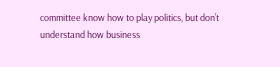committee know how to play politics, but don’t understand how business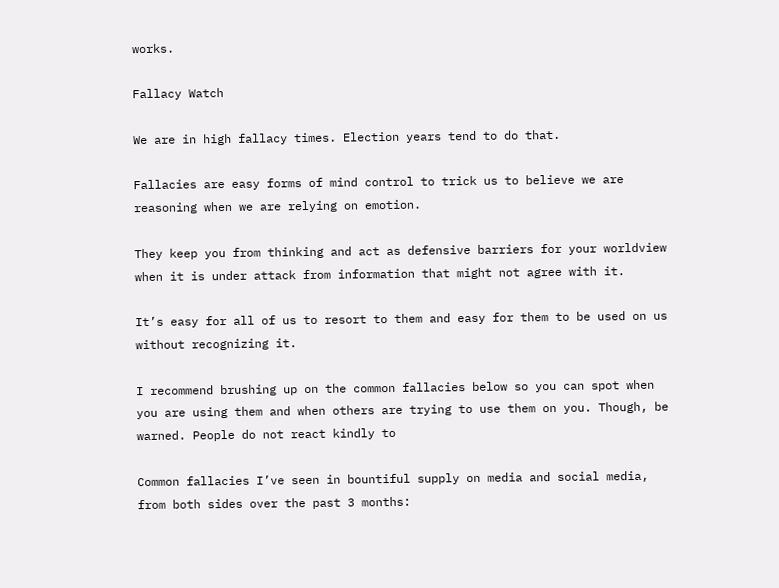works.

Fallacy Watch

We are in high fallacy times. Election years tend to do that.

Fallacies are easy forms of mind control to trick us to believe we are reasoning when we are relying on emotion.

They keep you from thinking and act as defensive barriers for your worldview when it is under attack from information that might not agree with it.

It’s easy for all of us to resort to them and easy for them to be used on us without recognizing it.

I recommend brushing up on the common fallacies below so you can spot when you are using them and when others are trying to use them on you. Though, be warned. People do not react kindly to

Common fallacies I’ve seen in bountiful supply on media and social media, from both sides over the past 3 months: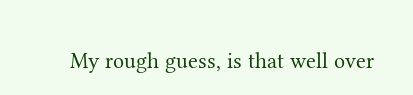My rough guess, is that well over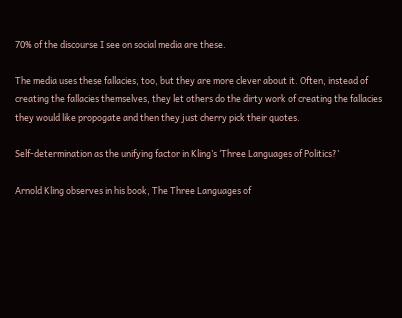70% of the discourse I see on social media are these.

The media uses these fallacies, too, but they are more clever about it. Often, instead of creating the fallacies themselves, they let others do the dirty work of creating the fallacies they would like propogate and then they just cherry pick their quotes.

Self-determination as the unifying factor in Kling’s ‘Three Languages of Politics?’

Arnold Kling observes in his book, The Three Languages of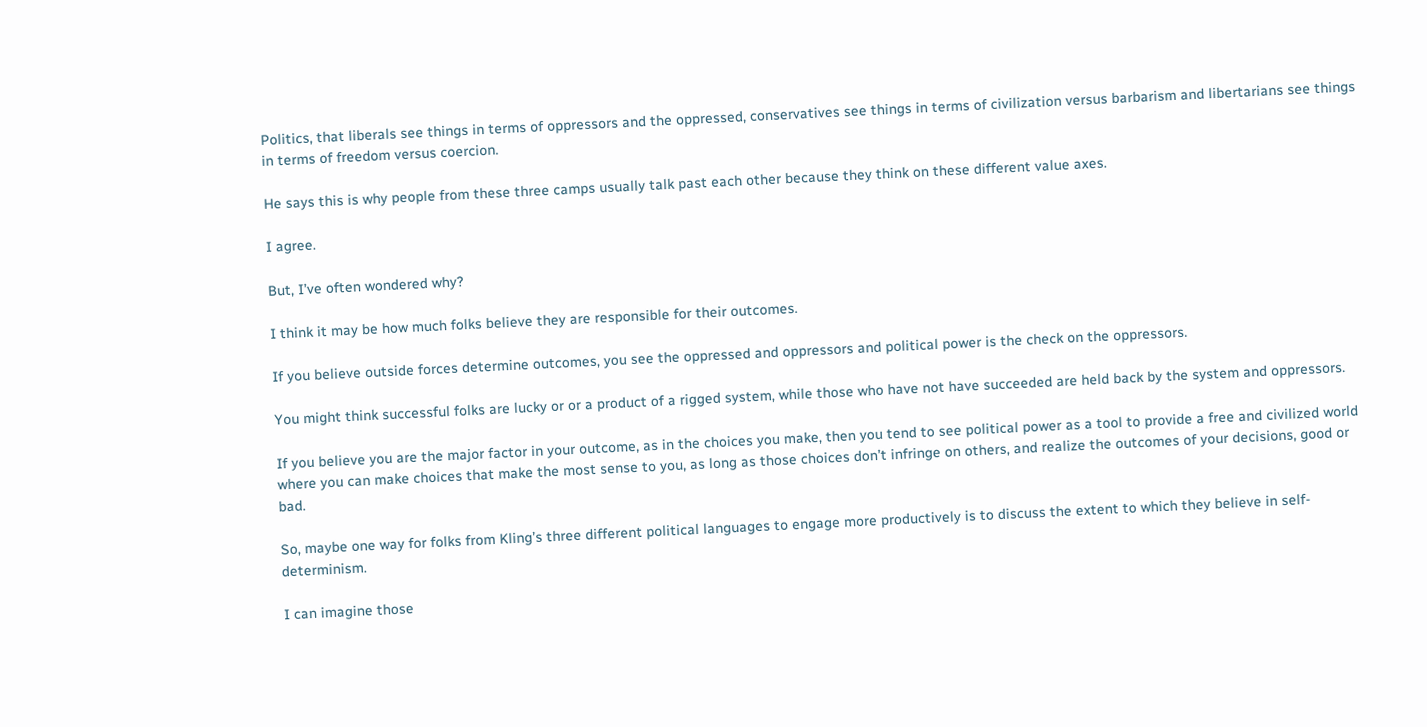Politics, that liberals see things in terms of oppressors and the oppressed, conservatives see things in terms of civilization versus barbarism and libertarians see things in terms of freedom versus coercion.

He says this is why people from these three camps usually talk past each other because they think on these different value axes.

I agree.

But, I’ve often wondered why?

I think it may be how much folks believe they are responsible for their outcomes.

If you believe outside forces determine outcomes, you see the oppressed and oppressors and political power is the check on the oppressors.

You might think successful folks are lucky or or a product of a rigged system, while those who have not have succeeded are held back by the system and oppressors.

If you believe you are the major factor in your outcome, as in the choices you make, then you tend to see political power as a tool to provide a free and civilized world where you can make choices that make the most sense to you, as long as those choices don’t infringe on others, and realize the outcomes of your decisions, good or bad.

So, maybe one way for folks from Kling’s three different political languages to engage more productively is to discuss the extent to which they believe in self-determinism.

I can imagine those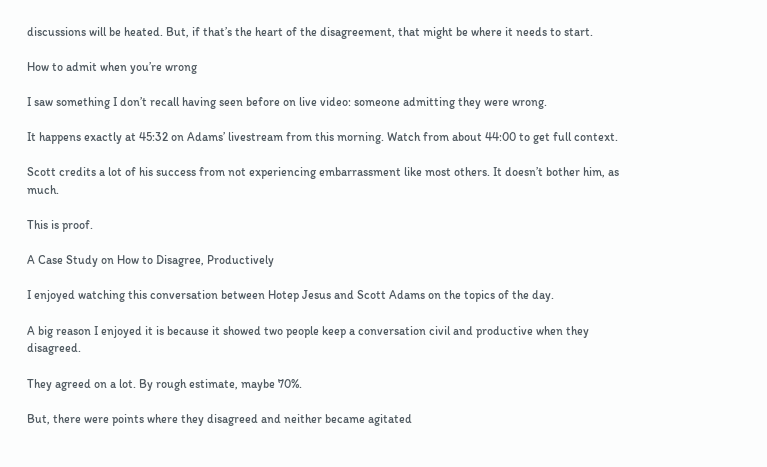discussions will be heated. But, if that’s the heart of the disagreement, that might be where it needs to start.

How to admit when you’re wrong

I saw something I don’t recall having seen before on live video: someone admitting they were wrong.

It happens exactly at 45:32 on Adams’ livestream from this morning. Watch from about 44:00 to get full context.

Scott credits a lot of his success from not experiencing embarrassment like most others. It doesn’t bother him, as much.

This is proof.

A Case Study on How to Disagree, Productively

I enjoyed watching this conversation between Hotep Jesus and Scott Adams on the topics of the day.

A big reason I enjoyed it is because it showed two people keep a conversation civil and productive when they disagreed.

They agreed on a lot. By rough estimate, maybe 70%.

But, there were points where they disagreed and neither became agitated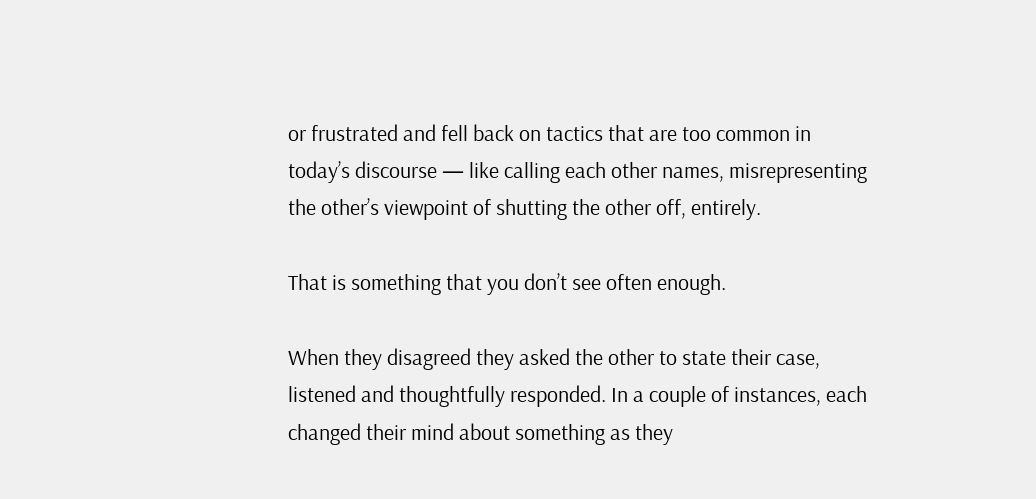or frustrated and fell back on tactics that are too common in today’s discourse — like calling each other names, misrepresenting the other’s viewpoint of shutting the other off, entirely.

That is something that you don’t see often enough.

When they disagreed they asked the other to state their case, listened and thoughtfully responded. In a couple of instances, each changed their mind about something as they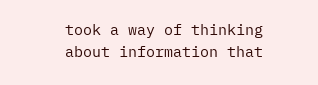took a way of thinking about information that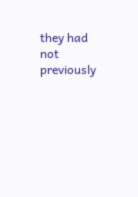they had not previously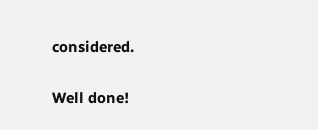considered.

Well done!